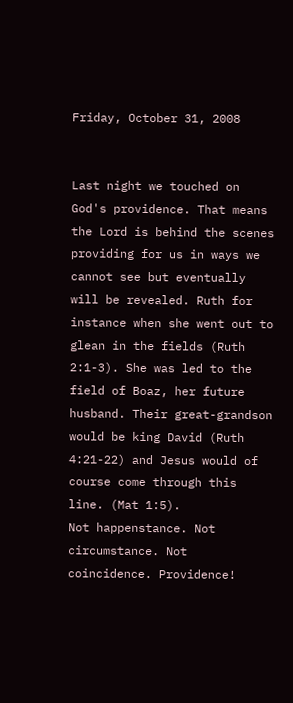Friday, October 31, 2008


Last night we touched on God's providence. That means the Lord is behind the scenes providing for us in ways we cannot see but eventually will be revealed. Ruth for instance when she went out to glean in the fields (Ruth 2:1-3). She was led to the field of Boaz, her future husband. Their great-grandson would be king David (Ruth 4:21-22) and Jesus would of course come through this line. (Mat 1:5).
Not happenstance. Not circumstance. Not coincidence. Providence!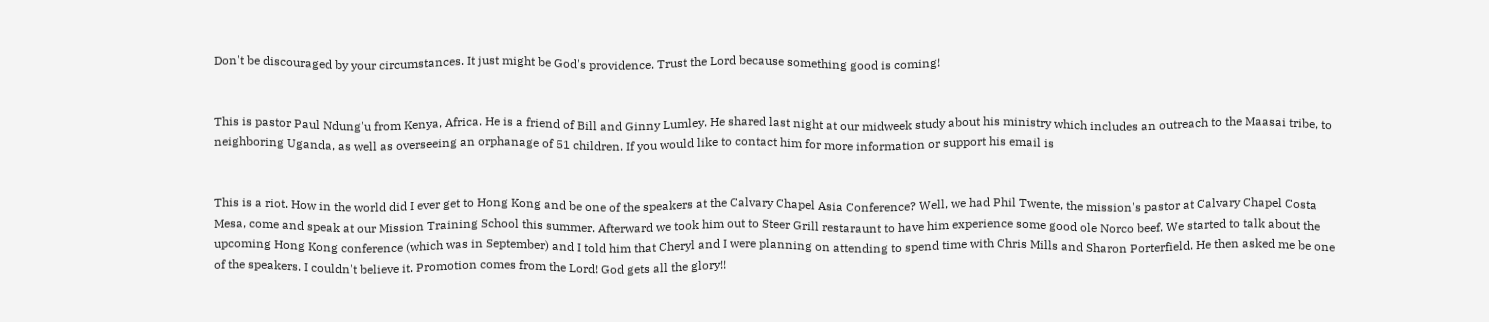Don't be discouraged by your circumstances. It just might be God's providence. Trust the Lord because something good is coming!


This is pastor Paul Ndung'u from Kenya, Africa. He is a friend of Bill and Ginny Lumley. He shared last night at our midweek study about his ministry which includes an outreach to the Maasai tribe, to neighboring Uganda, as well as overseeing an orphanage of 51 children. If you would like to contact him for more information or support his email is


This is a riot. How in the world did I ever get to Hong Kong and be one of the speakers at the Calvary Chapel Asia Conference? Well, we had Phil Twente, the mission's pastor at Calvary Chapel Costa Mesa, come and speak at our Mission Training School this summer. Afterward we took him out to Steer Grill restaraunt to have him experience some good ole Norco beef. We started to talk about the upcoming Hong Kong conference (which was in September) and I told him that Cheryl and I were planning on attending to spend time with Chris Mills and Sharon Porterfield. He then asked me be one of the speakers. I couldn't believe it. Promotion comes from the Lord! God gets all the glory!!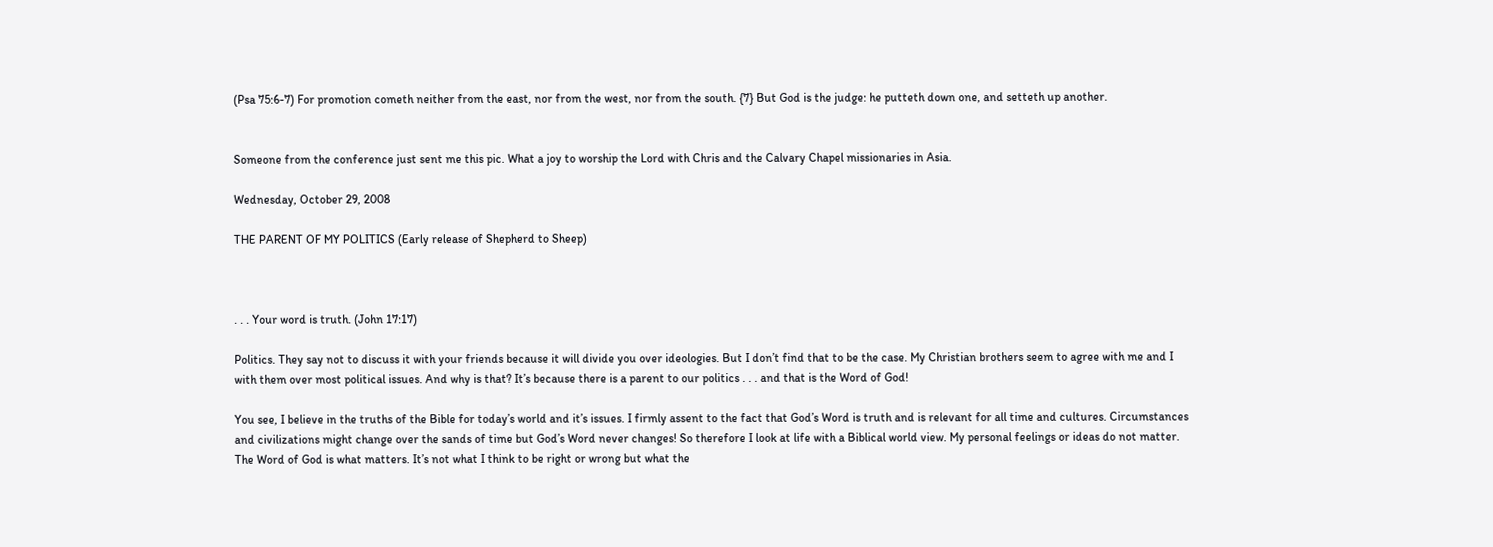(Psa 75:6-7) For promotion cometh neither from the east, nor from the west, nor from the south. {7} But God is the judge: he putteth down one, and setteth up another.


Someone from the conference just sent me this pic. What a joy to worship the Lord with Chris and the Calvary Chapel missionaries in Asia.

Wednesday, October 29, 2008

THE PARENT OF MY POLITICS (Early release of Shepherd to Sheep)



. . . Your word is truth. (John 17:17)

Politics. They say not to discuss it with your friends because it will divide you over ideologies. But I don’t find that to be the case. My Christian brothers seem to agree with me and I with them over most political issues. And why is that? It’s because there is a parent to our politics . . . and that is the Word of God!

You see, I believe in the truths of the Bible for today’s world and it’s issues. I firmly assent to the fact that God’s Word is truth and is relevant for all time and cultures. Circumstances and civilizations might change over the sands of time but God’s Word never changes! So therefore I look at life with a Biblical world view. My personal feelings or ideas do not matter. The Word of God is what matters. It’s not what I think to be right or wrong but what the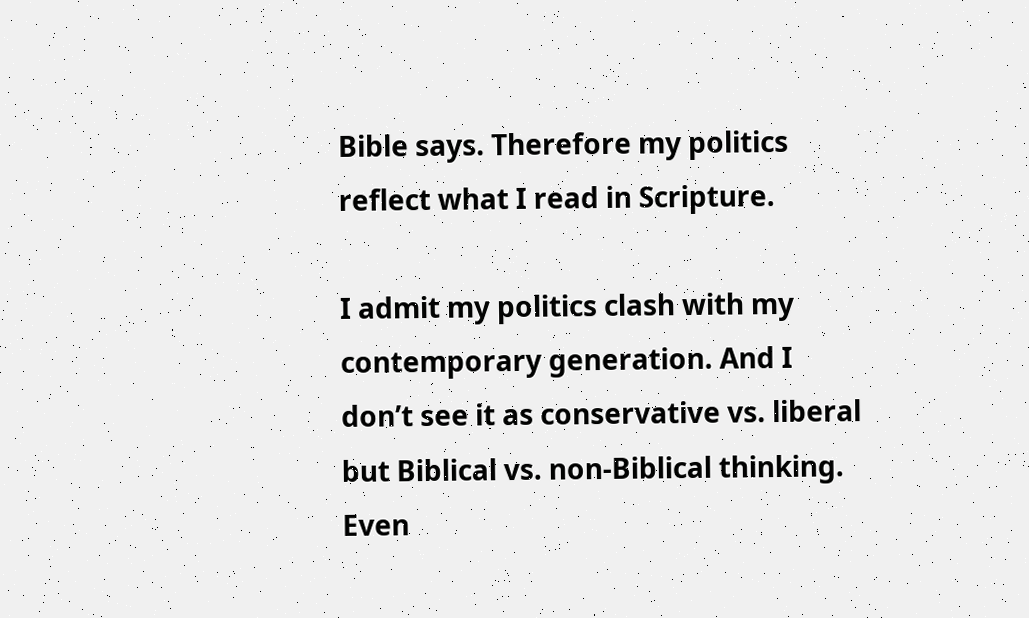Bible says. Therefore my politics reflect what I read in Scripture.

I admit my politics clash with my contemporary generation. And I don’t see it as conservative vs. liberal but Biblical vs. non-Biblical thinking. Even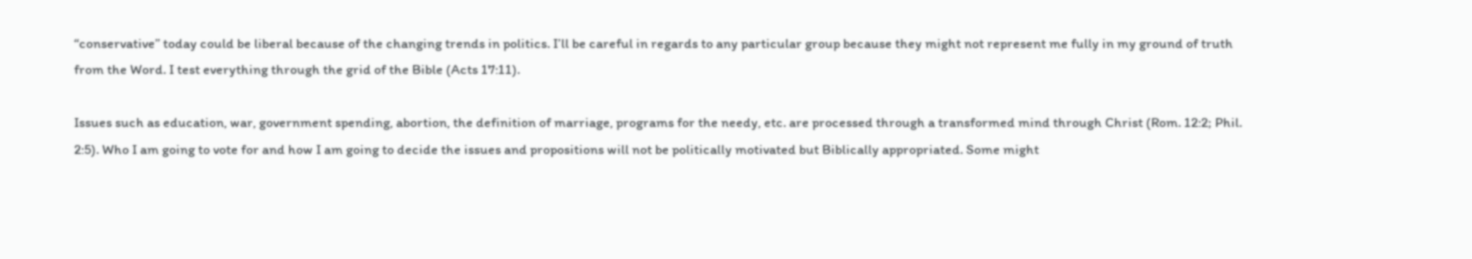“conservative” today could be liberal because of the changing trends in politics. I’ll be careful in regards to any particular group because they might not represent me fully in my ground of truth from the Word. I test everything through the grid of the Bible (Acts 17:11).

Issues such as education, war, government spending, abortion, the definition of marriage, programs for the needy, etc. are processed through a transformed mind through Christ (Rom. 12:2; Phil. 2:5). Who I am going to vote for and how I am going to decide the issues and propositions will not be politically motivated but Biblically appropriated. Some might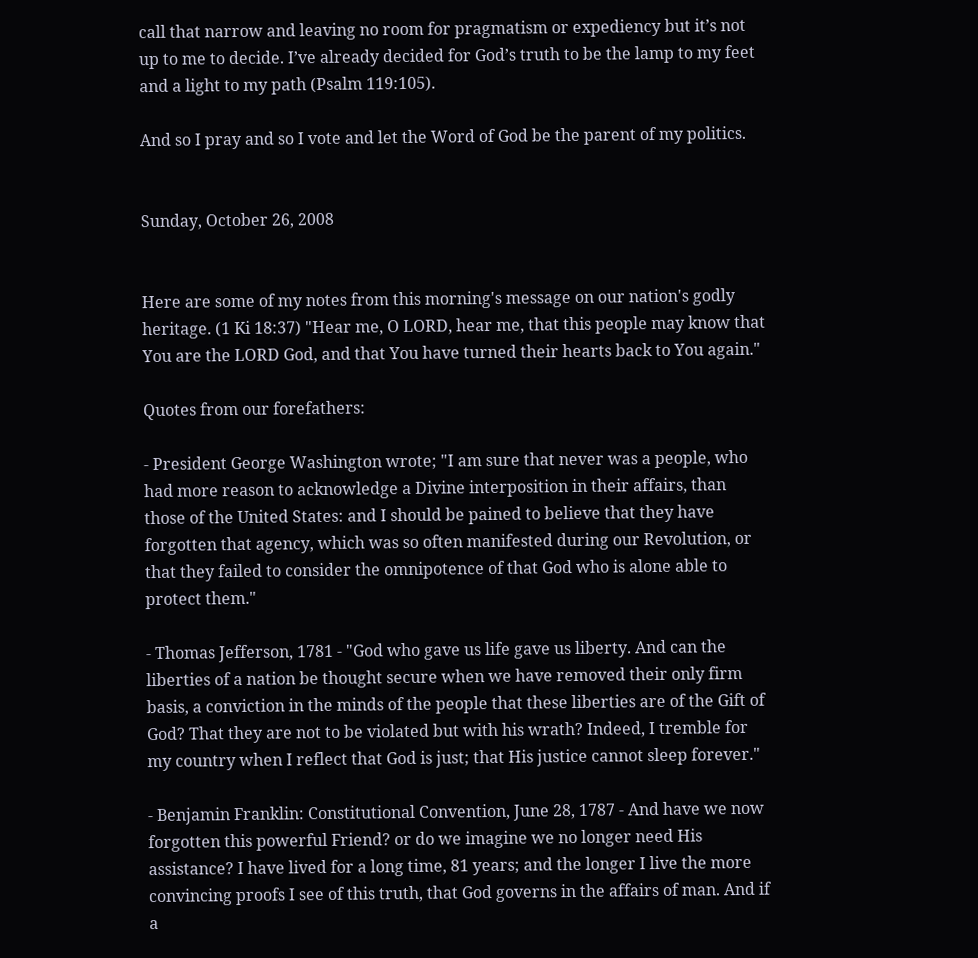call that narrow and leaving no room for pragmatism or expediency but it’s not up to me to decide. I’ve already decided for God’s truth to be the lamp to my feet and a light to my path (Psalm 119:105).

And so I pray and so I vote and let the Word of God be the parent of my politics.


Sunday, October 26, 2008


Here are some of my notes from this morning's message on our nation's godly heritage. (1 Ki 18:37) "Hear me, O LORD, hear me, that this people may know that You are the LORD God, and that You have turned their hearts back to You again."

Quotes from our forefathers:

- President George Washington wrote; "I am sure that never was a people, who had more reason to acknowledge a Divine interposition in their affairs, than those of the United States: and I should be pained to believe that they have forgotten that agency, which was so often manifested during our Revolution, or that they failed to consider the omnipotence of that God who is alone able to protect them."

- Thomas Jefferson, 1781 - "God who gave us life gave us liberty. And can the liberties of a nation be thought secure when we have removed their only firm basis, a conviction in the minds of the people that these liberties are of the Gift of God? That they are not to be violated but with his wrath? Indeed, I tremble for my country when I reflect that God is just; that His justice cannot sleep forever."

- Benjamin Franklin: Constitutional Convention, June 28, 1787 - And have we now forgotten this powerful Friend? or do we imagine we no longer need His assistance? I have lived for a long time, 81 years; and the longer I live the more convincing proofs I see of this truth, that God governs in the affairs of man. And if a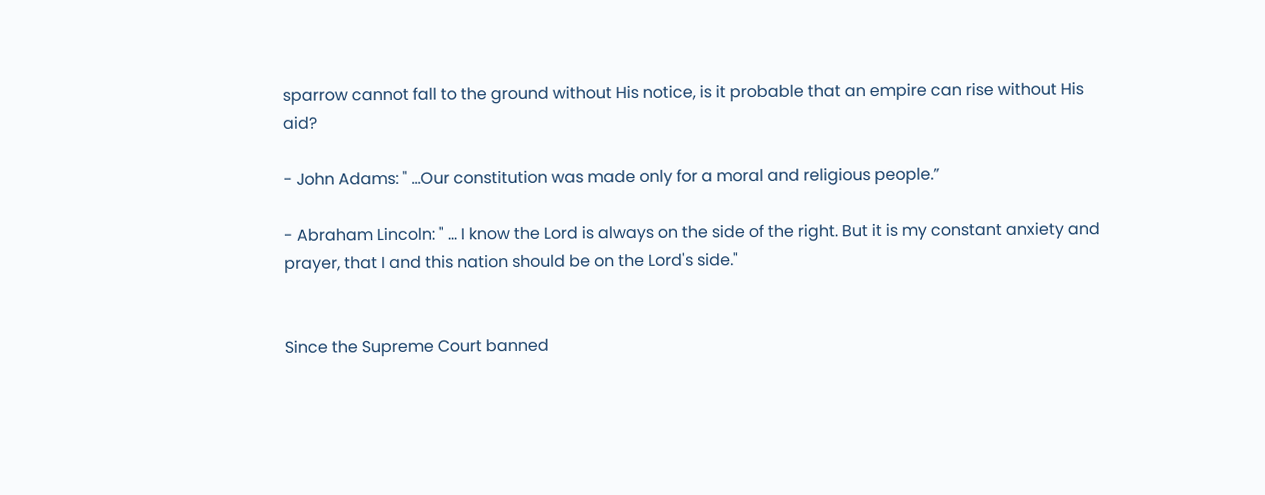sparrow cannot fall to the ground without His notice, is it probable that an empire can rise without His aid?

- John Adams: " …Our constitution was made only for a moral and religious people.”

- Abraham Lincoln: " … I know the Lord is always on the side of the right. But it is my constant anxiety and prayer, that I and this nation should be on the Lord's side."


Since the Supreme Court banned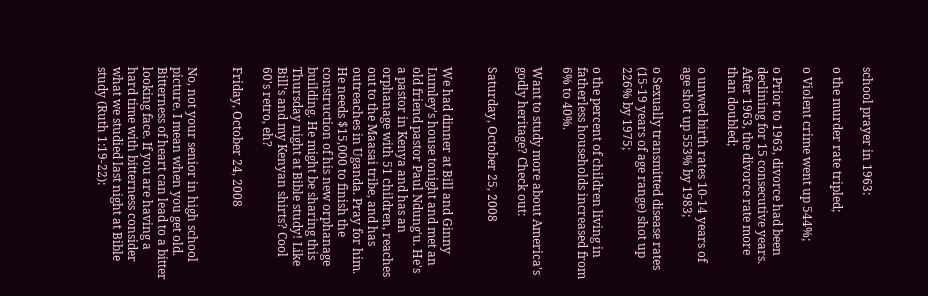school prayer in 1963:

o the murder rate tripled;

o Violent crime went up 544%;

o Prior to 1963, divorce had been declining for 15 consecutive years. After 1963, the divorce rate more than doubled;

o unwed birth rates 10-14 years of age shot up 553% by 1983;

o Sexually transmitted disease rates (15-19 years of age range) shot up 226% by 1975;

o the percent of children living in fatherless households increased from 6% to 40%.

Want to study more about America's godly heritage? Check out:

Saturday, October 25, 2008


We had dinner at Bill and Ginny Lumley's house tonight and met an old friend pastor Paul Ndung'u. He's a pastor in Kenya and has an orphanage with 51 children, reaches out to the Maasai tribe, and has outreaches in Uganda. Pray for him. He needs $15,000 to finish the construction of his new orphanage building. He might be sharing this Thursday night at Bible study! Like Bill's and my Kenyan shirts? Cool 60's retro, eh?

Friday, October 24, 2008


No, not your senior in high school picture. I mean when you get old. Bitterness of heart can lead to a bitter looking face. If you are having a hard time with bitterness consider what we studied last night at Bible study (Ruth 1:19-22):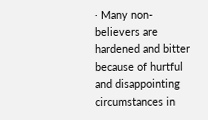· Many non-believers are hardened and bitter because of hurtful and disappointing circumstances in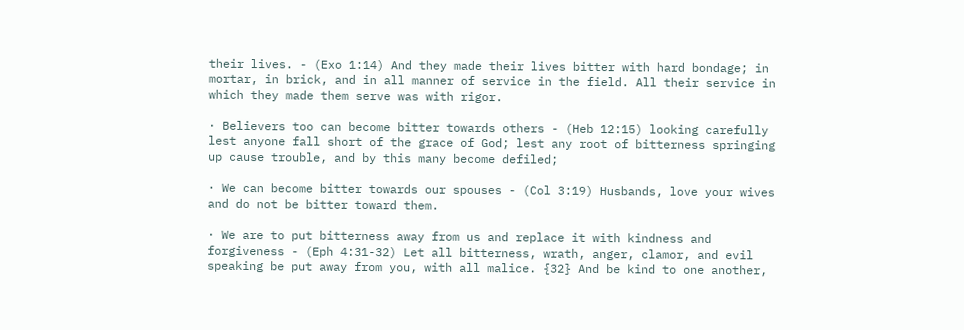their lives. - (Exo 1:14) And they made their lives bitter with hard bondage; in mortar, in brick, and in all manner of service in the field. All their service in which they made them serve was with rigor.

· Believers too can become bitter towards others - (Heb 12:15) looking carefully lest anyone fall short of the grace of God; lest any root of bitterness springing up cause trouble, and by this many become defiled;

· We can become bitter towards our spouses - (Col 3:19) Husbands, love your wives and do not be bitter toward them.

· We are to put bitterness away from us and replace it with kindness and forgiveness - (Eph 4:31-32) Let all bitterness, wrath, anger, clamor, and evil speaking be put away from you, with all malice. {32} And be kind to one another,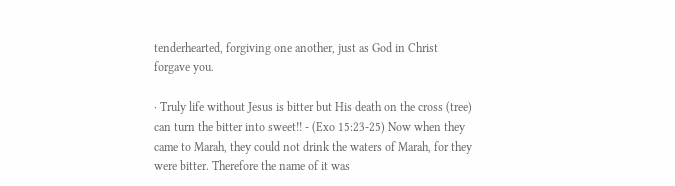tenderhearted, forgiving one another, just as God in Christ forgave you.

· Truly life without Jesus is bitter but His death on the cross (tree) can turn the bitter into sweet!! - (Exo 15:23-25) Now when they came to Marah, they could not drink the waters of Marah, for they were bitter. Therefore the name of it was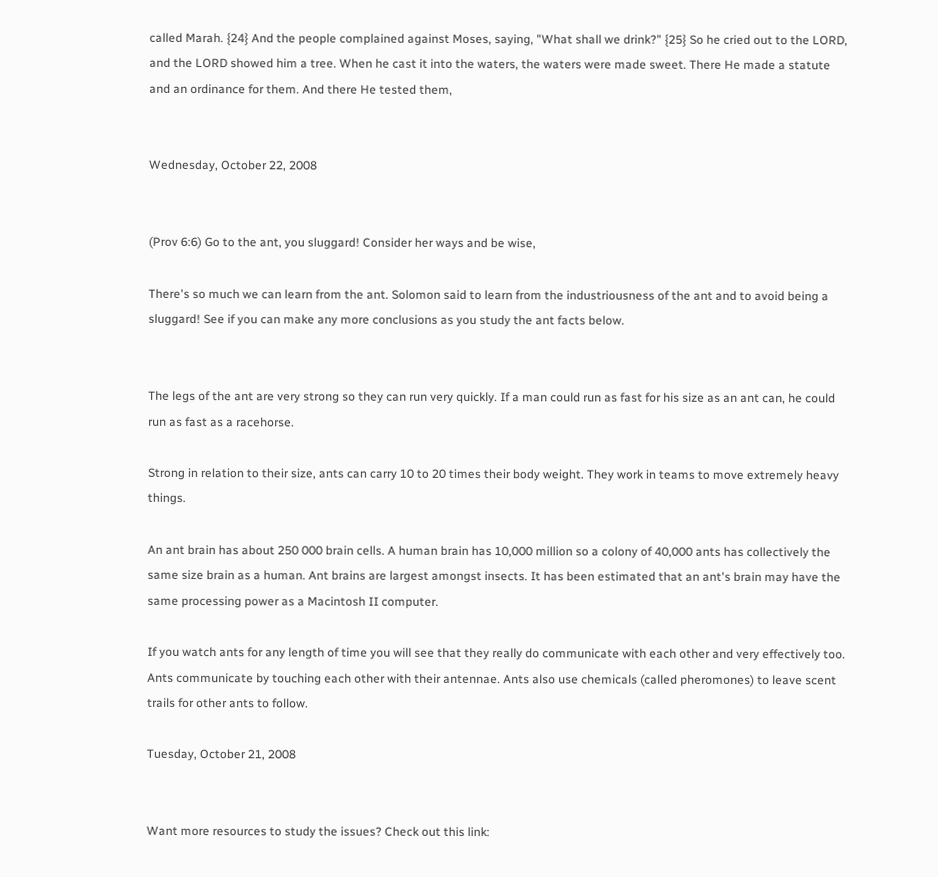called Marah. {24} And the people complained against Moses, saying, "What shall we drink?" {25} So he cried out to the LORD, and the LORD showed him a tree. When he cast it into the waters, the waters were made sweet. There He made a statute and an ordinance for them. And there He tested them,


Wednesday, October 22, 2008


(Prov 6:6) Go to the ant, you sluggard! Consider her ways and be wise,

There's so much we can learn from the ant. Solomon said to learn from the industriousness of the ant and to avoid being a sluggard! See if you can make any more conclusions as you study the ant facts below.


The legs of the ant are very strong so they can run very quickly. If a man could run as fast for his size as an ant can, he could run as fast as a racehorse.

Strong in relation to their size, ants can carry 10 to 20 times their body weight. They work in teams to move extremely heavy things.

An ant brain has about 250 000 brain cells. A human brain has 10,000 million so a colony of 40,000 ants has collectively the same size brain as a human. Ant brains are largest amongst insects. It has been estimated that an ant's brain may have the same processing power as a Macintosh II computer.

If you watch ants for any length of time you will see that they really do communicate with each other and very effectively too. Ants communicate by touching each other with their antennae. Ants also use chemicals (called pheromones) to leave scent trails for other ants to follow.

Tuesday, October 21, 2008


Want more resources to study the issues? Check out this link: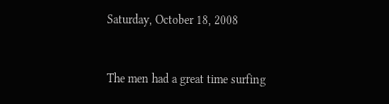Saturday, October 18, 2008


The men had a great time surfing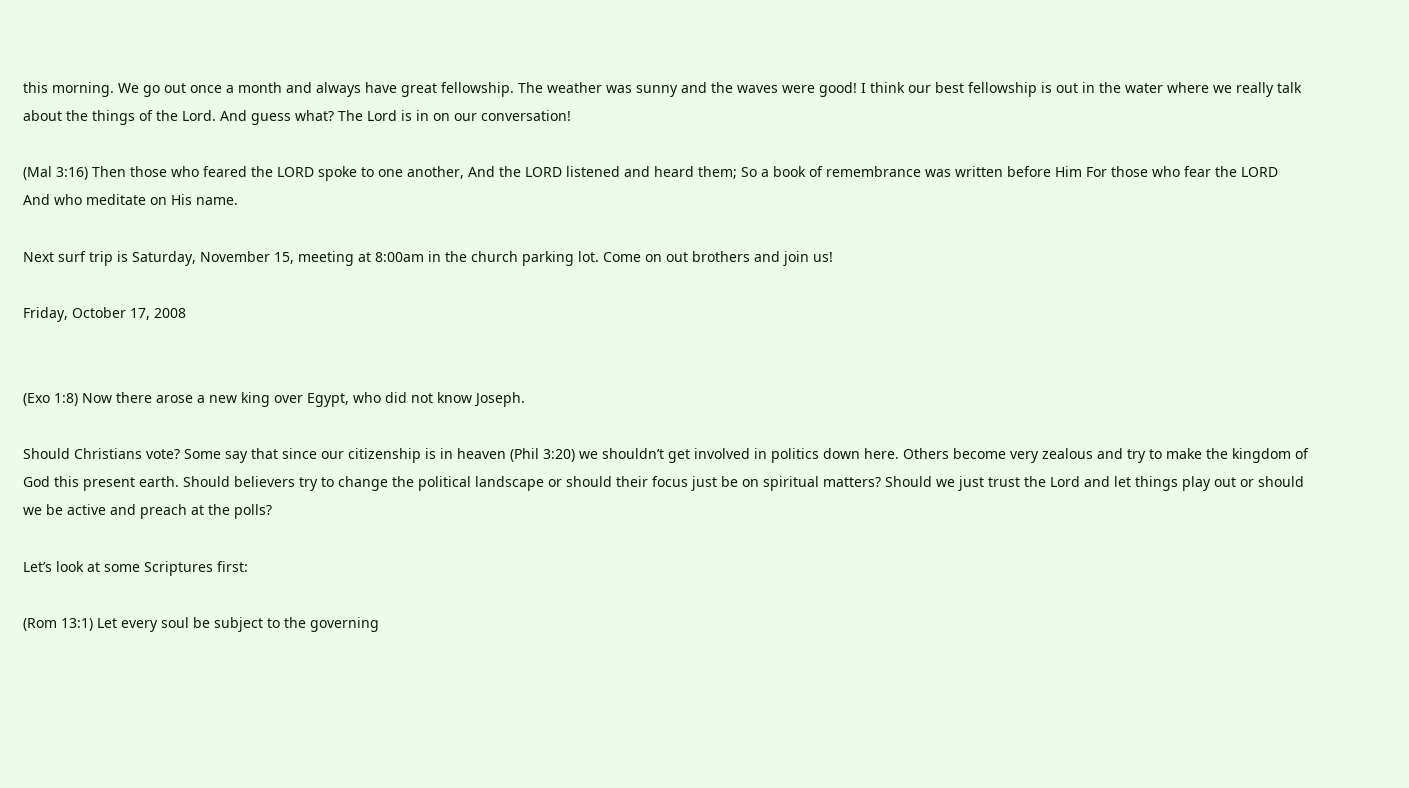this morning. We go out once a month and always have great fellowship. The weather was sunny and the waves were good! I think our best fellowship is out in the water where we really talk about the things of the Lord. And guess what? The Lord is in on our conversation!

(Mal 3:16) Then those who feared the LORD spoke to one another, And the LORD listened and heard them; So a book of remembrance was written before Him For those who fear the LORD And who meditate on His name.

Next surf trip is Saturday, November 15, meeting at 8:00am in the church parking lot. Come on out brothers and join us!

Friday, October 17, 2008


(Exo 1:8) Now there arose a new king over Egypt, who did not know Joseph.

Should Christians vote? Some say that since our citizenship is in heaven (Phil 3:20) we shouldn’t get involved in politics down here. Others become very zealous and try to make the kingdom of God this present earth. Should believers try to change the political landscape or should their focus just be on spiritual matters? Should we just trust the Lord and let things play out or should we be active and preach at the polls?

Let’s look at some Scriptures first:

(Rom 13:1) Let every soul be subject to the governing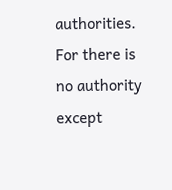authorities. For there is no authority except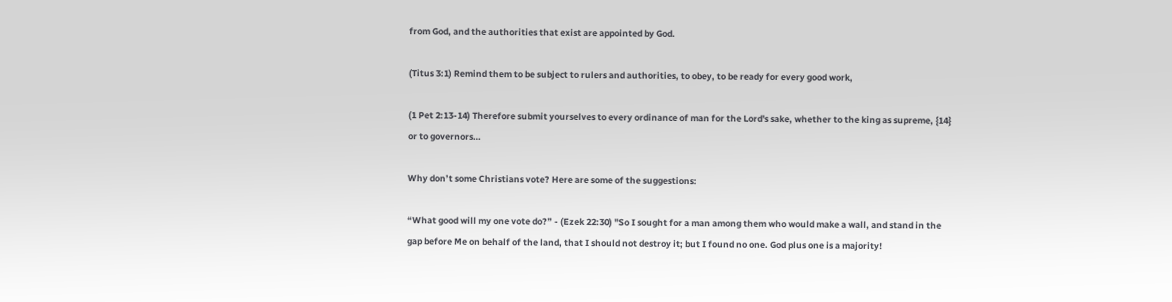from God, and the authorities that exist are appointed by God.

(Titus 3:1) Remind them to be subject to rulers and authorities, to obey, to be ready for every good work,

(1 Pet 2:13-14) Therefore submit yourselves to every ordinance of man for the Lord's sake, whether to the king as supreme, {14} or to governors…

Why don’t some Christians vote? Here are some of the suggestions:

“What good will my one vote do?” - (Ezek 22:30) "So I sought for a man among them who would make a wall, and stand in the gap before Me on behalf of the land, that I should not destroy it; but I found no one. God plus one is a majority!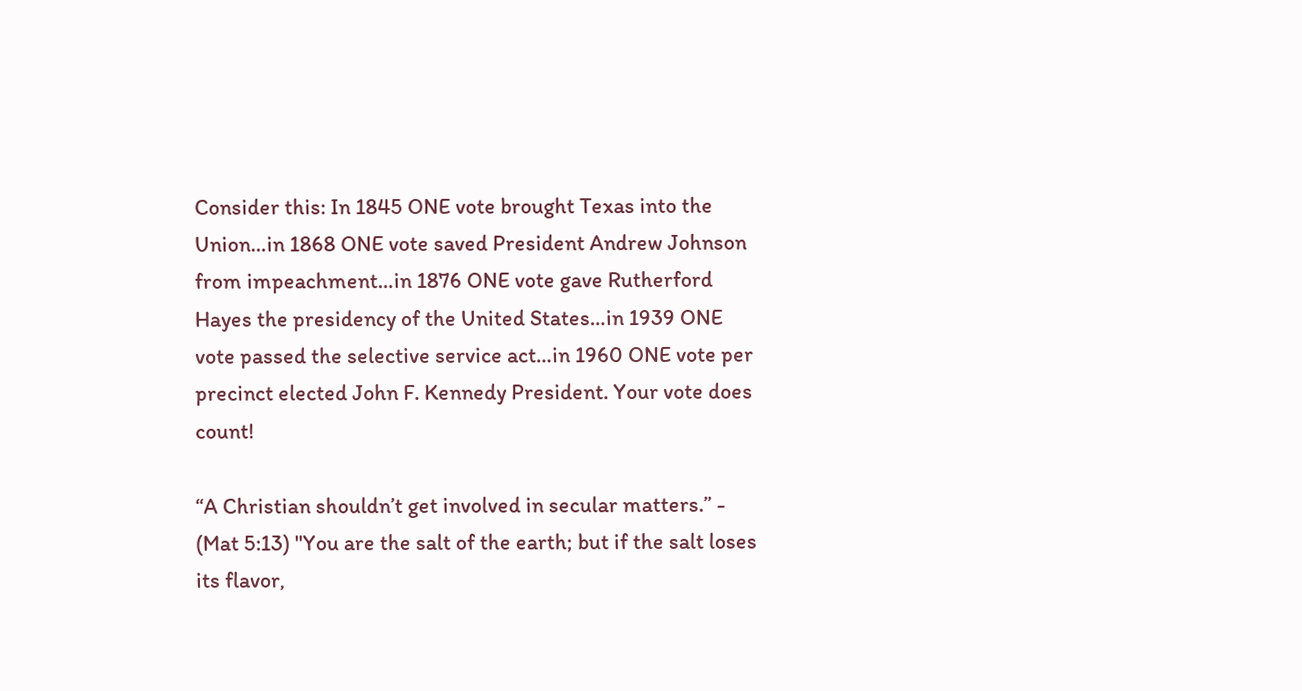Consider this: In 1845 ONE vote brought Texas into the Union…in 1868 ONE vote saved President Andrew Johnson from impeachment…in 1876 ONE vote gave Rutherford Hayes the presidency of the United States…in 1939 ONE vote passed the selective service act…in 1960 ONE vote per precinct elected John F. Kennedy President. Your vote does count!

“A Christian shouldn’t get involved in secular matters.” - (Mat 5:13) "You are the salt of the earth; but if the salt loses its flavor,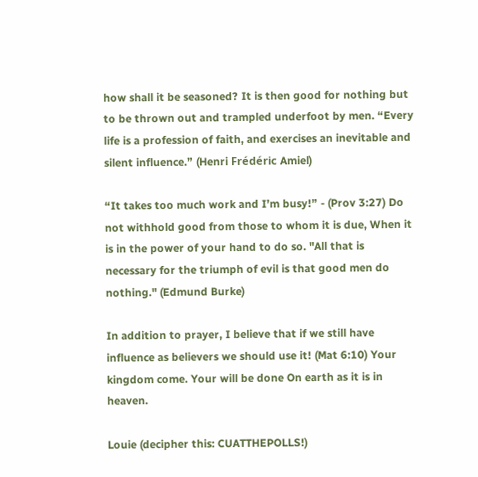how shall it be seasoned? It is then good for nothing but to be thrown out and trampled underfoot by men. “Every life is a profession of faith, and exercises an inevitable and silent influence.” (Henri Frédéric Amiel)

“It takes too much work and I’m busy!” - (Prov 3:27) Do not withhold good from those to whom it is due, When it is in the power of your hand to do so. "All that is necessary for the triumph of evil is that good men do nothing." (Edmund Burke)

In addition to prayer, I believe that if we still have influence as believers we should use it! (Mat 6:10) Your kingdom come. Your will be done On earth as it is in heaven.

Louie (decipher this: CUATTHEPOLLS!)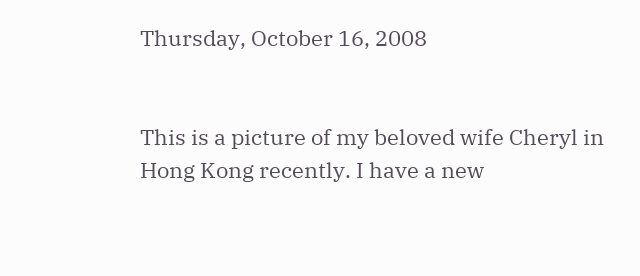Thursday, October 16, 2008


This is a picture of my beloved wife Cheryl in Hong Kong recently. I have a new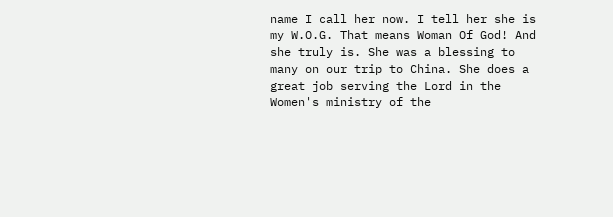name I call her now. I tell her she is my W.O.G. That means Woman Of God! And she truly is. She was a blessing to many on our trip to China. She does a great job serving the Lord in the Women's ministry of the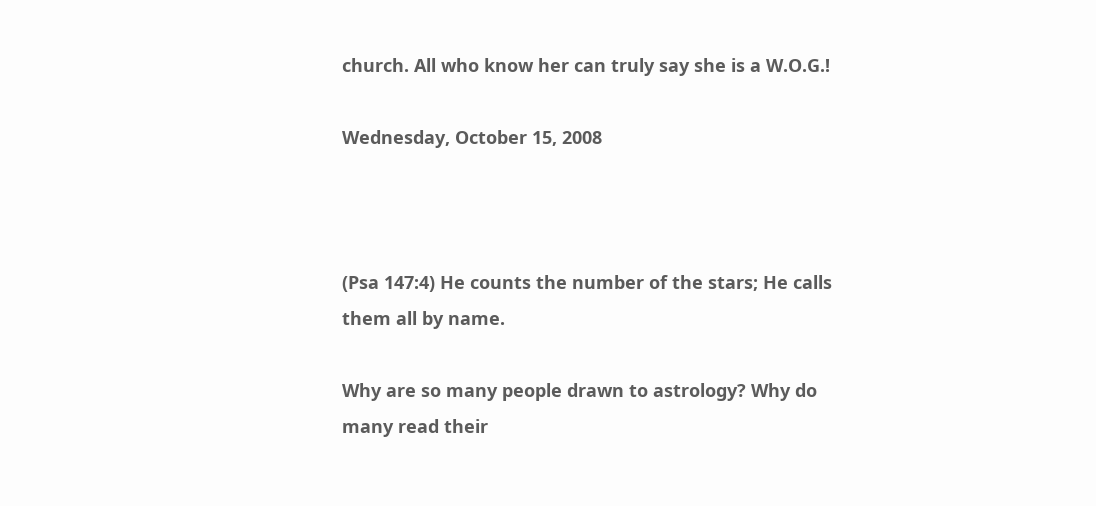church. All who know her can truly say she is a W.O.G.!

Wednesday, October 15, 2008



(Psa 147:4) He counts the number of the stars; He calls them all by name.

Why are so many people drawn to astrology? Why do many read their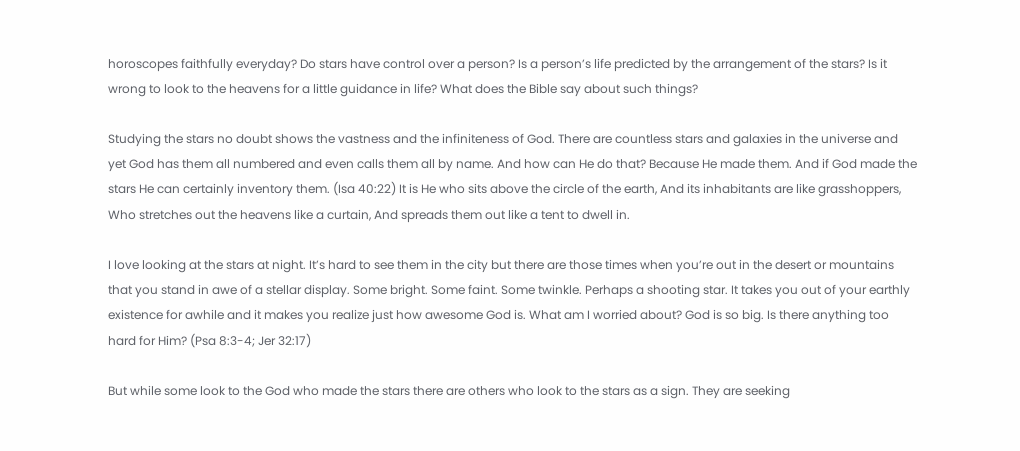horoscopes faithfully everyday? Do stars have control over a person? Is a person’s life predicted by the arrangement of the stars? Is it wrong to look to the heavens for a little guidance in life? What does the Bible say about such things?

Studying the stars no doubt shows the vastness and the infiniteness of God. There are countless stars and galaxies in the universe and yet God has them all numbered and even calls them all by name. And how can He do that? Because He made them. And if God made the stars He can certainly inventory them. (Isa 40:22) It is He who sits above the circle of the earth, And its inhabitants are like grasshoppers, Who stretches out the heavens like a curtain, And spreads them out like a tent to dwell in.

I love looking at the stars at night. It’s hard to see them in the city but there are those times when you’re out in the desert or mountains that you stand in awe of a stellar display. Some bright. Some faint. Some twinkle. Perhaps a shooting star. It takes you out of your earthly existence for awhile and it makes you realize just how awesome God is. What am I worried about? God is so big. Is there anything too hard for Him? (Psa 8:3-4; Jer 32:17)

But while some look to the God who made the stars there are others who look to the stars as a sign. They are seeking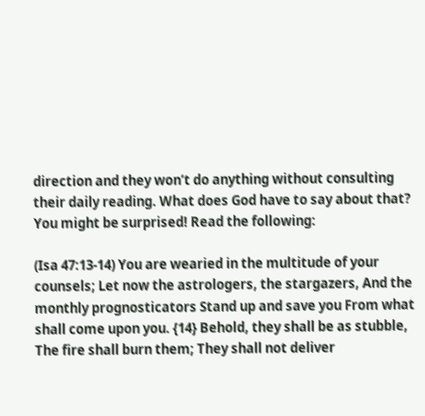direction and they won’t do anything without consulting their daily reading. What does God have to say about that? You might be surprised! Read the following:

(Isa 47:13-14) You are wearied in the multitude of your counsels; Let now the astrologers, the stargazers, And the monthly prognosticators Stand up and save you From what shall come upon you. {14} Behold, they shall be as stubble, The fire shall burn them; They shall not deliver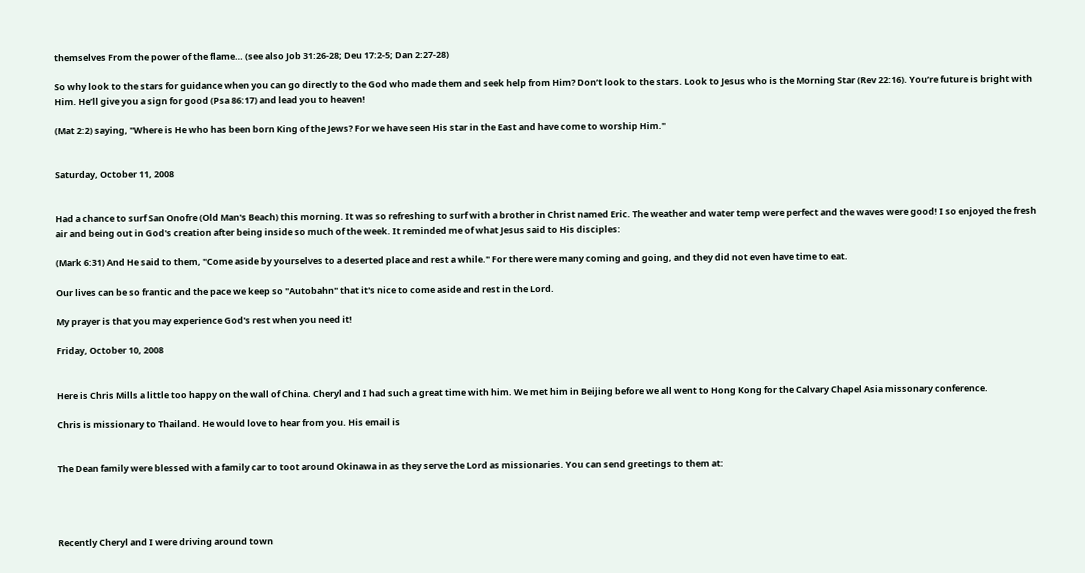themselves From the power of the flame… (see also Job 31:26-28; Deu 17:2-5; Dan 2:27-28)

So why look to the stars for guidance when you can go directly to the God who made them and seek help from Him? Don’t look to the stars. Look to Jesus who is the Morning Star (Rev 22:16). You’re future is bright with Him. He’ll give you a sign for good (Psa 86:17) and lead you to heaven!

(Mat 2:2) saying, "Where is He who has been born King of the Jews? For we have seen His star in the East and have come to worship Him."


Saturday, October 11, 2008


Had a chance to surf San Onofre (Old Man's Beach) this morning. It was so refreshing to surf with a brother in Christ named Eric. The weather and water temp were perfect and the waves were good! I so enjoyed the fresh air and being out in God's creation after being inside so much of the week. It reminded me of what Jesus said to His disciples:

(Mark 6:31) And He said to them, "Come aside by yourselves to a deserted place and rest a while." For there were many coming and going, and they did not even have time to eat.

Our lives can be so frantic and the pace we keep so "Autobahn" that it's nice to come aside and rest in the Lord.

My prayer is that you may experience God's rest when you need it!

Friday, October 10, 2008


Here is Chris Mills a little too happy on the wall of China. Cheryl and I had such a great time with him. We met him in Beijing before we all went to Hong Kong for the Calvary Chapel Asia missonary conference.

Chris is missionary to Thailand. He would love to hear from you. His email is


The Dean family were blessed with a family car to toot around Okinawa in as they serve the Lord as missionaries. You can send greetings to them at:




Recently Cheryl and I were driving around town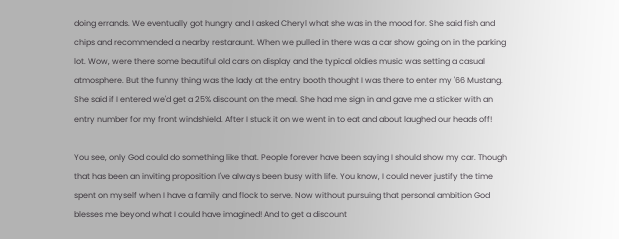doing errands. We eventually got hungry and I asked Cheryl what she was in the mood for. She said fish and chips and recommended a nearby restaraunt. When we pulled in there was a car show going on in the parking lot. Wow, were there some beautiful old cars on display and the typical oldies music was setting a casual atmosphere. But the funny thing was the lady at the entry booth thought I was there to enter my '66 Mustang. She said if I entered we'd get a 25% discount on the meal. She had me sign in and gave me a sticker with an entry number for my front windshield. After I stuck it on we went in to eat and about laughed our heads off!

You see, only God could do something like that. People forever have been saying I should show my car. Though that has been an inviting proposition I've always been busy with life. You know, I could never justify the time spent on myself when I have a family and flock to serve. Now without pursuing that personal ambition God blesses me beyond what I could have imagined! And to get a discount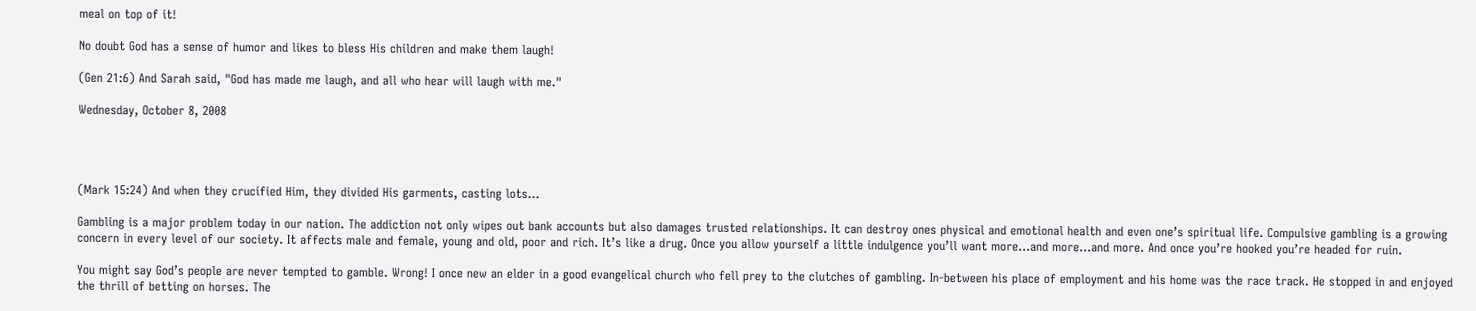meal on top of it!

No doubt God has a sense of humor and likes to bless His children and make them laugh!

(Gen 21:6) And Sarah said, "God has made me laugh, and all who hear will laugh with me."

Wednesday, October 8, 2008




(Mark 15:24) And when they crucified Him, they divided His garments, casting lots…

Gambling is a major problem today in our nation. The addiction not only wipes out bank accounts but also damages trusted relationships. It can destroy ones physical and emotional health and even one’s spiritual life. Compulsive gambling is a growing concern in every level of our society. It affects male and female, young and old, poor and rich. It’s like a drug. Once you allow yourself a little indulgence you’ll want more…and more…and more. And once you’re hooked you’re headed for ruin.

You might say God’s people are never tempted to gamble. Wrong! I once new an elder in a good evangelical church who fell prey to the clutches of gambling. In-between his place of employment and his home was the race track. He stopped in and enjoyed the thrill of betting on horses. The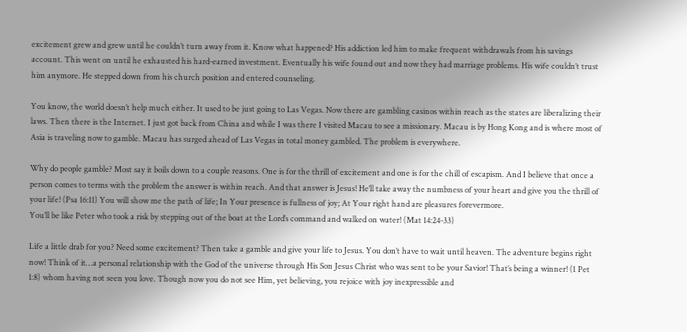excitement grew and grew until he couldn’t turn away from it. Know what happened? His addiction led him to make frequent withdrawals from his savings account. This went on until he exhausted his hard-earned investment. Eventually his wife found out and now they had marriage problems. His wife couldn’t trust him anymore. He stepped down from his church position and entered counseling.

You know, the world doesn’t help much either. It used to be just going to Las Vegas. Now there are gambling casinos within reach as the states are liberalizing their laws. Then there is the Internet. I just got back from China and while I was there I visited Macau to see a missionary. Macau is by Hong Kong and is where most of Asia is traveling now to gamble. Macau has surged ahead of Las Vegas in total money gambled. The problem is everywhere.

Why do people gamble? Most say it boils down to a couple reasons. One is for the thrill of excitement and one is for the chill of escapism. And I believe that once a person comes to terms with the problem the answer is within reach. And that answer is Jesus! He’ll take away the numbness of your heart and give you the thrill of your life! (Psa 16:11) You will show me the path of life; In Your presence is fullness of joy; At Your right hand are pleasures forevermore.
You’ll be like Peter who took a risk by stepping out of the boat at the Lord’s command and walked on water! (Mat 14:24-33)

Life a little drab for you? Need some excitement? Then take a gamble and give your life to Jesus. You don’t have to wait until heaven. The adventure begins right now! Think of it…a personal relationship with the God of the universe through His Son Jesus Christ who was sent to be your Savior! That’s being a winner! (1 Pet 1:8) whom having not seen you love. Though now you do not see Him, yet believing, you rejoice with joy inexpressible and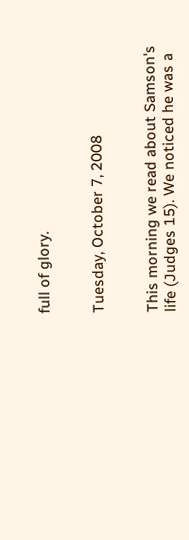full of glory.


Tuesday, October 7, 2008


This morning we read about Samson's life (Judges 15). We noticed he was a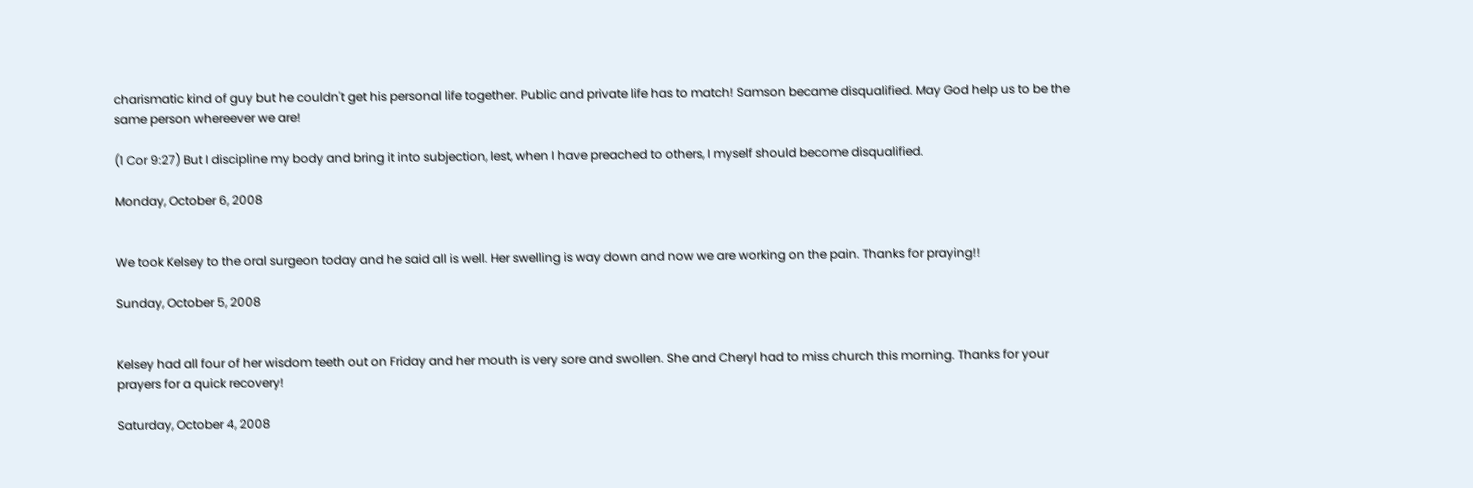charismatic kind of guy but he couldn't get his personal life together. Public and private life has to match! Samson became disqualified. May God help us to be the same person whereever we are!

(1 Cor 9:27) But I discipline my body and bring it into subjection, lest, when I have preached to others, I myself should become disqualified.

Monday, October 6, 2008


We took Kelsey to the oral surgeon today and he said all is well. Her swelling is way down and now we are working on the pain. Thanks for praying!!

Sunday, October 5, 2008


Kelsey had all four of her wisdom teeth out on Friday and her mouth is very sore and swollen. She and Cheryl had to miss church this morning. Thanks for your prayers for a quick recovery!

Saturday, October 4, 2008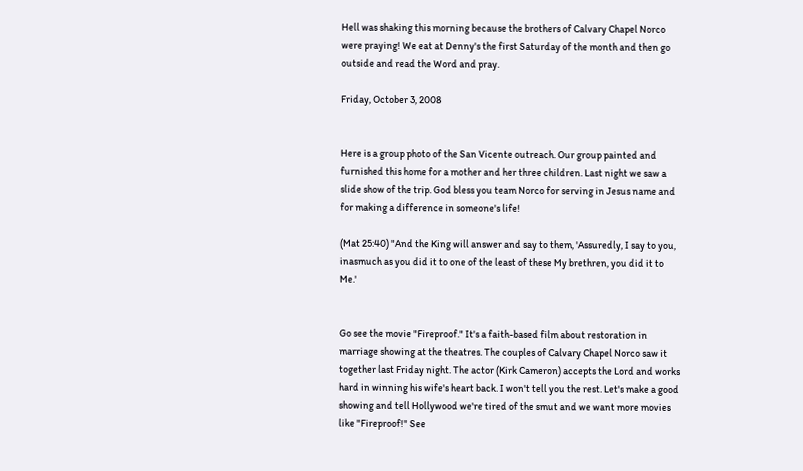Hell was shaking this morning because the brothers of Calvary Chapel Norco were praying! We eat at Denny's the first Saturday of the month and then go outside and read the Word and pray.

Friday, October 3, 2008


Here is a group photo of the San Vicente outreach. Our group painted and furnished this home for a mother and her three children. Last night we saw a slide show of the trip. God bless you team Norco for serving in Jesus name and for making a difference in someone's life!

(Mat 25:40) "And the King will answer and say to them, 'Assuredly, I say to you, inasmuch as you did it to one of the least of these My brethren, you did it to Me.'


Go see the movie "Fireproof." It's a faith-based film about restoration in marriage showing at the theatres. The couples of Calvary Chapel Norco saw it together last Friday night. The actor (Kirk Cameron) accepts the Lord and works hard in winning his wife's heart back. I won't tell you the rest. Let's make a good showing and tell Hollywood we're tired of the smut and we want more movies like "Fireproof!" See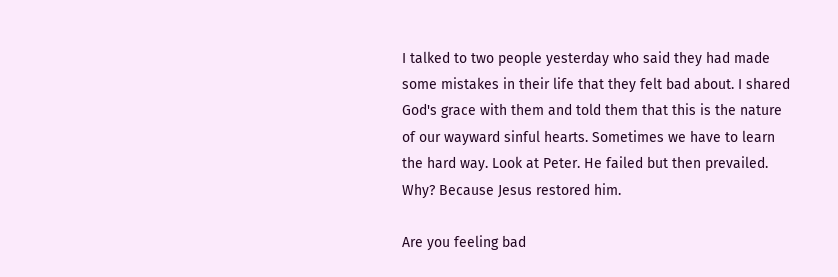I talked to two people yesterday who said they had made some mistakes in their life that they felt bad about. I shared God's grace with them and told them that this is the nature of our wayward sinful hearts. Sometimes we have to learn the hard way. Look at Peter. He failed but then prevailed. Why? Because Jesus restored him.

Are you feeling bad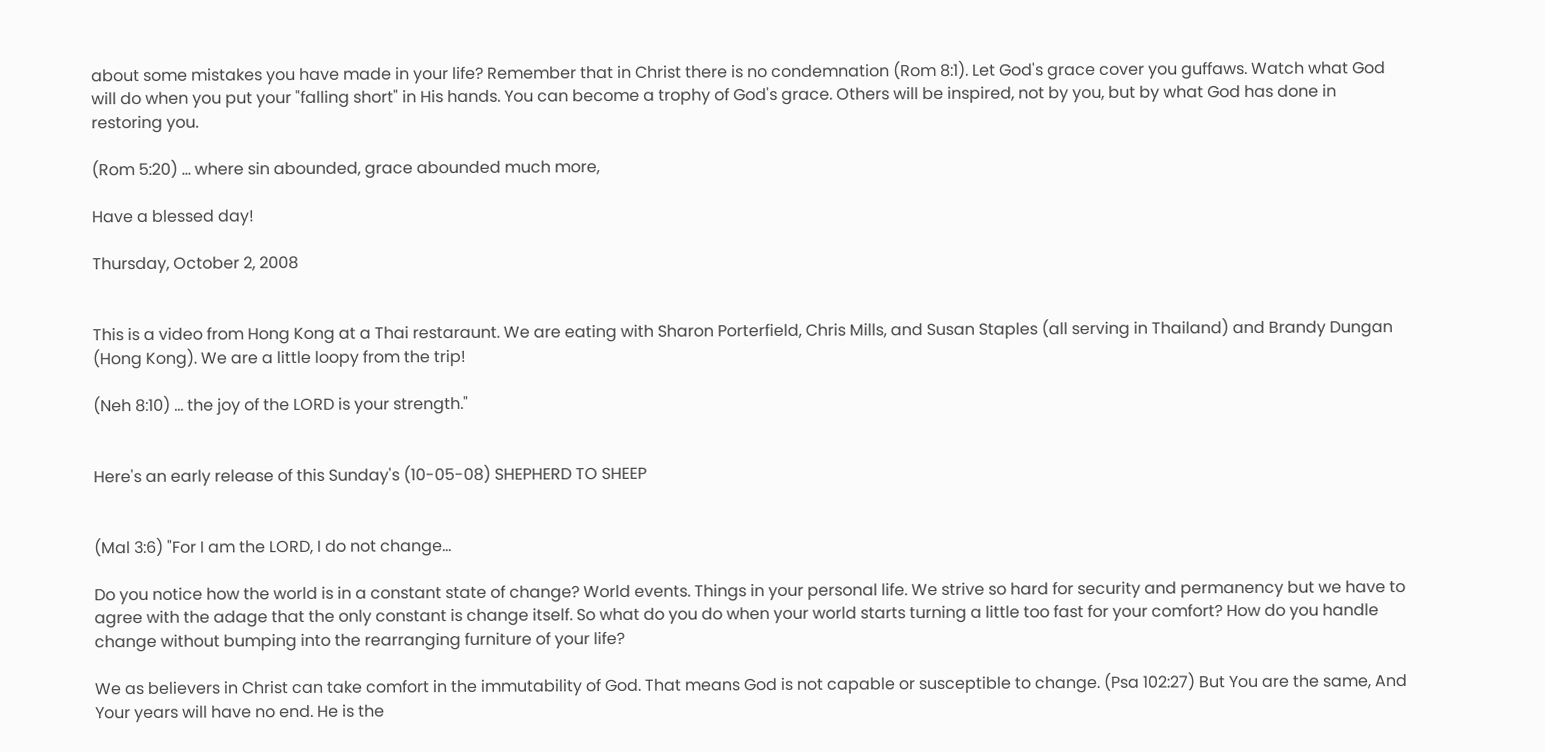about some mistakes you have made in your life? Remember that in Christ there is no condemnation (Rom 8:1). Let God's grace cover you guffaws. Watch what God will do when you put your "falling short" in His hands. You can become a trophy of God's grace. Others will be inspired, not by you, but by what God has done in restoring you.

(Rom 5:20) ... where sin abounded, grace abounded much more,

Have a blessed day!

Thursday, October 2, 2008


This is a video from Hong Kong at a Thai restaraunt. We are eating with Sharon Porterfield, Chris Mills, and Susan Staples (all serving in Thailand) and Brandy Dungan (Hong Kong). We are a little loopy from the trip!

(Neh 8:10) ... the joy of the LORD is your strength."


Here's an early release of this Sunday's (10-05-08) SHEPHERD TO SHEEP


(Mal 3:6) "For I am the LORD, I do not change…

Do you notice how the world is in a constant state of change? World events. Things in your personal life. We strive so hard for security and permanency but we have to agree with the adage that the only constant is change itself. So what do you do when your world starts turning a little too fast for your comfort? How do you handle change without bumping into the rearranging furniture of your life?

We as believers in Christ can take comfort in the immutability of God. That means God is not capable or susceptible to change. (Psa 102:27) But You are the same, And Your years will have no end. He is the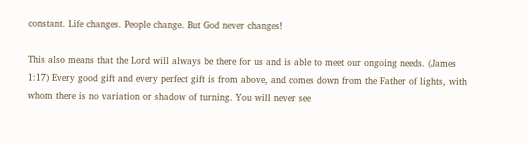constant. Life changes. People change. But God never changes!

This also means that the Lord will always be there for us and is able to meet our ongoing needs. (James 1:17) Every good gift and every perfect gift is from above, and comes down from the Father of lights, with whom there is no variation or shadow of turning. You will never see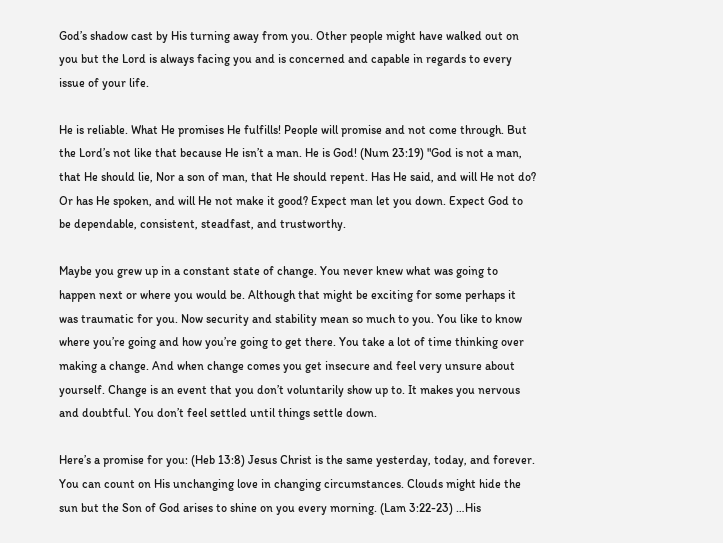God’s shadow cast by His turning away from you. Other people might have walked out on you but the Lord is always facing you and is concerned and capable in regards to every issue of your life.

He is reliable. What He promises He fulfills! People will promise and not come through. But the Lord’s not like that because He isn’t a man. He is God! (Num 23:19) "God is not a man, that He should lie, Nor a son of man, that He should repent. Has He said, and will He not do? Or has He spoken, and will He not make it good? Expect man let you down. Expect God to be dependable, consistent, steadfast, and trustworthy.

Maybe you grew up in a constant state of change. You never knew what was going to happen next or where you would be. Although that might be exciting for some perhaps it was traumatic for you. Now security and stability mean so much to you. You like to know where you’re going and how you’re going to get there. You take a lot of time thinking over making a change. And when change comes you get insecure and feel very unsure about yourself. Change is an event that you don’t voluntarily show up to. It makes you nervous and doubtful. You don’t feel settled until things settle down.

Here’s a promise for you: (Heb 13:8) Jesus Christ is the same yesterday, today, and forever. You can count on His unchanging love in changing circumstances. Clouds might hide the sun but the Son of God arises to shine on you every morning. (Lam 3:22-23) …His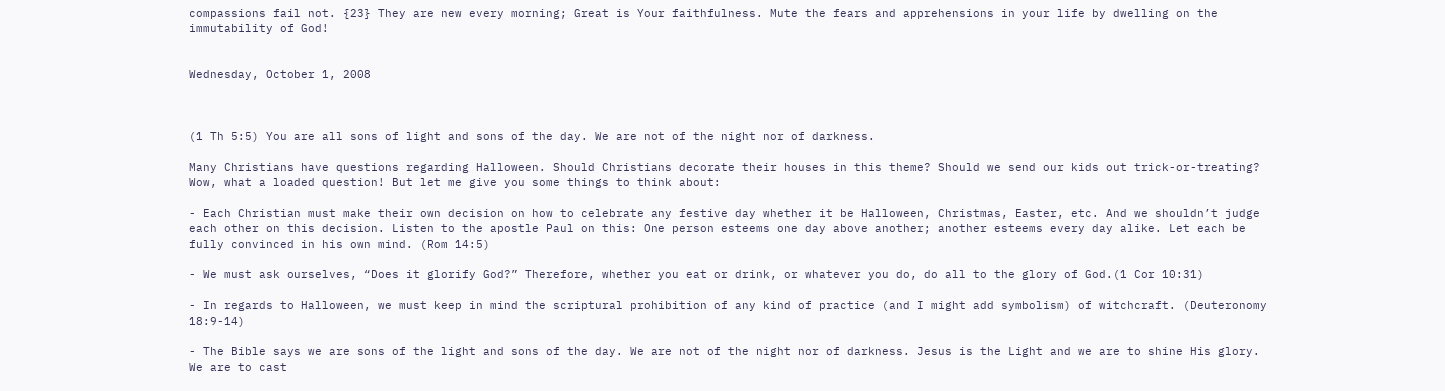compassions fail not. {23} They are new every morning; Great is Your faithfulness. Mute the fears and apprehensions in your life by dwelling on the immutability of God!


Wednesday, October 1, 2008



(1 Th 5:5) You are all sons of light and sons of the day. We are not of the night nor of darkness.

Many Christians have questions regarding Halloween. Should Christians decorate their houses in this theme? Should we send our kids out trick-or-treating? Wow, what a loaded question! But let me give you some things to think about:

- Each Christian must make their own decision on how to celebrate any festive day whether it be Halloween, Christmas, Easter, etc. And we shouldn’t judge each other on this decision. Listen to the apostle Paul on this: One person esteems one day above another; another esteems every day alike. Let each be fully convinced in his own mind. (Rom 14:5)

- We must ask ourselves, “Does it glorify God?” Therefore, whether you eat or drink, or whatever you do, do all to the glory of God.(1 Cor 10:31)

- In regards to Halloween, we must keep in mind the scriptural prohibition of any kind of practice (and I might add symbolism) of witchcraft. (Deuteronomy 18:9-14)

- The Bible says we are sons of the light and sons of the day. We are not of the night nor of darkness. Jesus is the Light and we are to shine His glory. We are to cast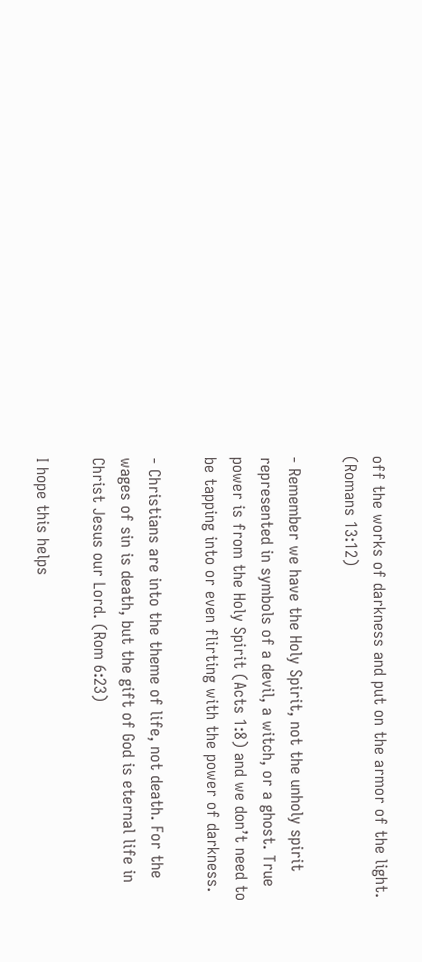off the works of darkness and put on the armor of the light. (Romans 13:12)

- Remember we have the Holy Spirit, not the unholy spirit represented in symbols of a devil, a witch, or a ghost. True power is from the Holy Spirit (Acts 1:8) and we don’t need to be tapping into or even flirting with the power of darkness.

- Christians are into the theme of life, not death. For the wages of sin is death, but the gift of God is eternal life in Christ Jesus our Lord. (Rom 6:23)

I hope this helps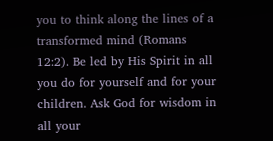you to think along the lines of a transformed mind (Romans 12:2). Be led by His Spirit in all you do for yourself and for your children. Ask God for wisdom in all your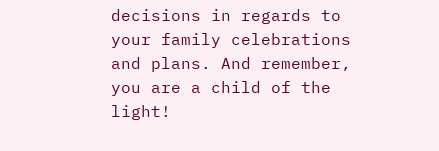decisions in regards to your family celebrations and plans. And remember, you are a child of the light!